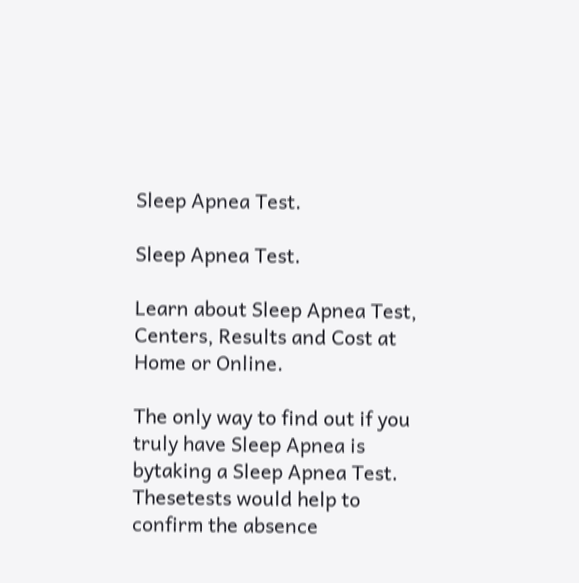Sleep Apnea Test.

Sleep Apnea Test.

Learn about Sleep Apnea Test, Centers, Results and Cost at Home or Online.

The only way to find out if you truly have Sleep Apnea is bytaking a Sleep Apnea Test. Thesetests would help to confirm the absence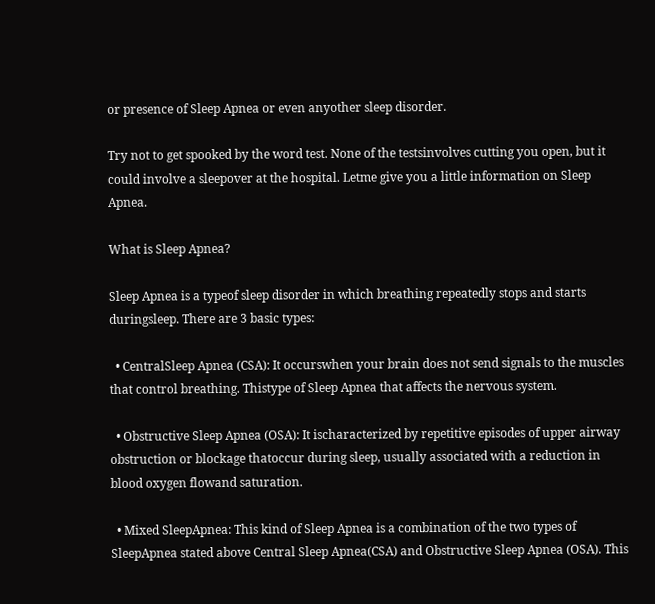or presence of Sleep Apnea or even anyother sleep disorder.

Try not to get spooked by the word test. None of the testsinvolves cutting you open, but it could involve a sleepover at the hospital. Letme give you a little information on Sleep Apnea.

What is Sleep Apnea?

Sleep Apnea is a typeof sleep disorder in which breathing repeatedly stops and starts duringsleep. There are 3 basic types:

  • CentralSleep Apnea (CSA): It occurswhen your brain does not send signals to the muscles that control breathing. Thistype of Sleep Apnea that affects the nervous system.

  • Obstructive Sleep Apnea (OSA): It ischaracterized by repetitive episodes of upper airway obstruction or blockage thatoccur during sleep, usually associated with a reduction in blood oxygen flowand saturation.

  • Mixed SleepApnea: This kind of Sleep Apnea is a combination of the two types of SleepApnea stated above Central Sleep Apnea(CSA) and Obstructive Sleep Apnea (OSA). This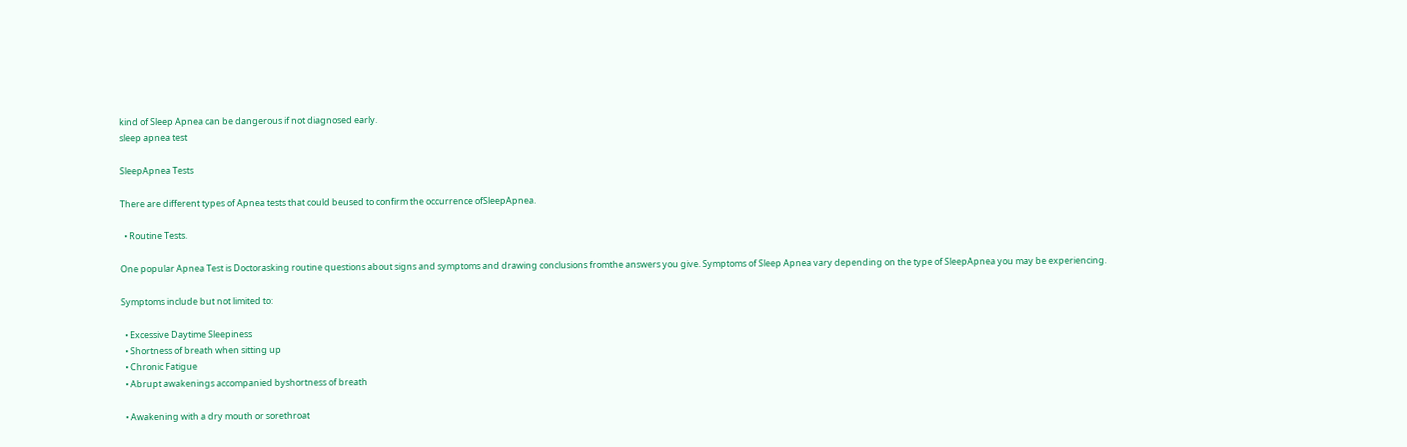kind of Sleep Apnea can be dangerous if not diagnosed early.
sleep apnea test

SleepApnea Tests

There are different types of Apnea tests that could beused to confirm the occurrence ofSleepApnea.

  • Routine Tests.

One popular Apnea Test is Doctorasking routine questions about signs and symptoms and drawing conclusions fromthe answers you give. Symptoms of Sleep Apnea vary depending on the type of SleepApnea you may be experiencing.

Symptoms include but not limited to:

  • Excessive Daytime Sleepiness
  • Shortness of breath when sitting up
  • Chronic Fatigue
  • Abrupt awakenings accompanied byshortness of breath

  • Awakening with a dry mouth or sorethroat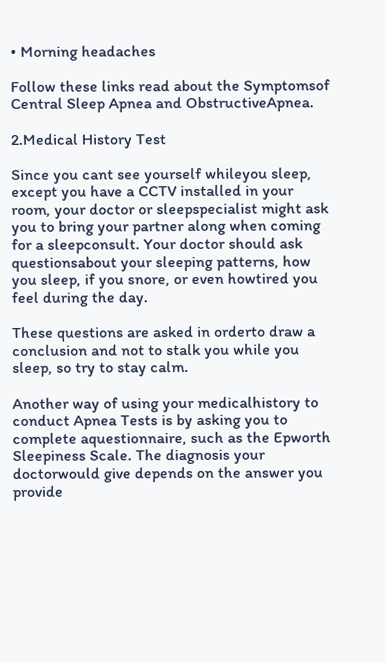• Morning headaches

Follow these links read about the Symptomsof Central Sleep Apnea and ObstructiveApnea.

2.Medical History Test

Since you cant see yourself whileyou sleep, except you have a CCTV installed in your room, your doctor or sleepspecialist might ask you to bring your partner along when coming for a sleepconsult. Your doctor should ask questionsabout your sleeping patterns, how you sleep, if you snore, or even howtired you feel during the day.

These questions are asked in orderto draw a conclusion and not to stalk you while you sleep, so try to stay calm.

Another way of using your medicalhistory to conduct Apnea Tests is by asking you to complete aquestionnaire, such as the Epworth Sleepiness Scale. The diagnosis your doctorwould give depends on the answer you provide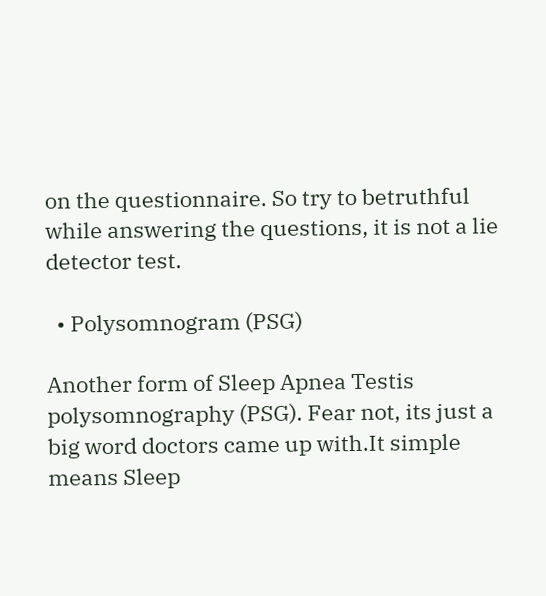on the questionnaire. So try to betruthful while answering the questions, it is not a lie detector test.

  • Polysomnogram (PSG)

Another form of Sleep Apnea Testis polysomnography (PSG). Fear not, its just a big word doctors came up with.It simple means Sleep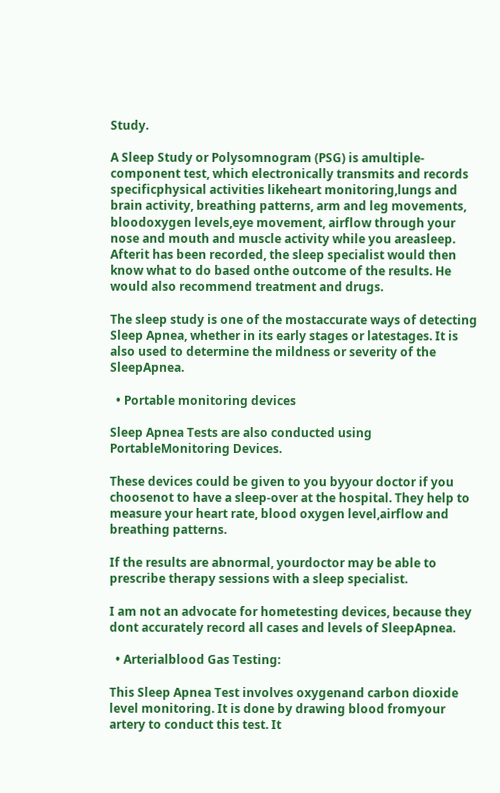Study.

A Sleep Study or Polysomnogram (PSG) is amultiple-component test, which electronically transmits and records specificphysical activities likeheart monitoring,lungs and brain activity, breathing patterns, arm and leg movements, bloodoxygen levels,eye movement, airflow through your nose and mouth and muscle activity while you areasleep. Afterit has been recorded, the sleep specialist would then know what to do based onthe outcome of the results. He would also recommend treatment and drugs.

The sleep study is one of the mostaccurate ways of detecting Sleep Apnea, whether in its early stages or latestages. It is also used to determine the mildness or severity of the SleepApnea.

  • Portable monitoring devices

Sleep Apnea Tests are also conducted using PortableMonitoring Devices.

These devices could be given to you byyour doctor if you choosenot to have a sleep-over at the hospital. They help to measure your heart rate, blood oxygen level,airflow and breathing patterns.

If the results are abnormal, yourdoctor may be able to prescribe therapy sessions with a sleep specialist.

I am not an advocate for hometesting devices, because they dont accurately record all cases and levels of SleepApnea.

  • Arterialblood Gas Testing:

This Sleep Apnea Test involves oxygenand carbon dioxide level monitoring. It is done by drawing blood fromyour artery to conduct this test. It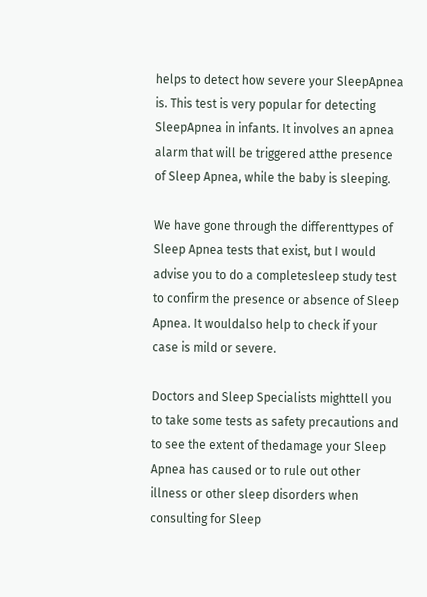helps to detect how severe your SleepApnea is. This test is very popular for detecting SleepApnea in infants. It involves an apnea alarm that will be triggered atthe presence of Sleep Apnea, while the baby is sleeping.

We have gone through the differenttypes of Sleep Apnea tests that exist, but I would advise you to do a completesleep study test to confirm the presence or absence of Sleep Apnea. It wouldalso help to check if your case is mild or severe.

Doctors and Sleep Specialists mighttell you to take some tests as safety precautions and to see the extent of thedamage your Sleep Apnea has caused or to rule out other illness or other sleep disorders when consulting for Sleep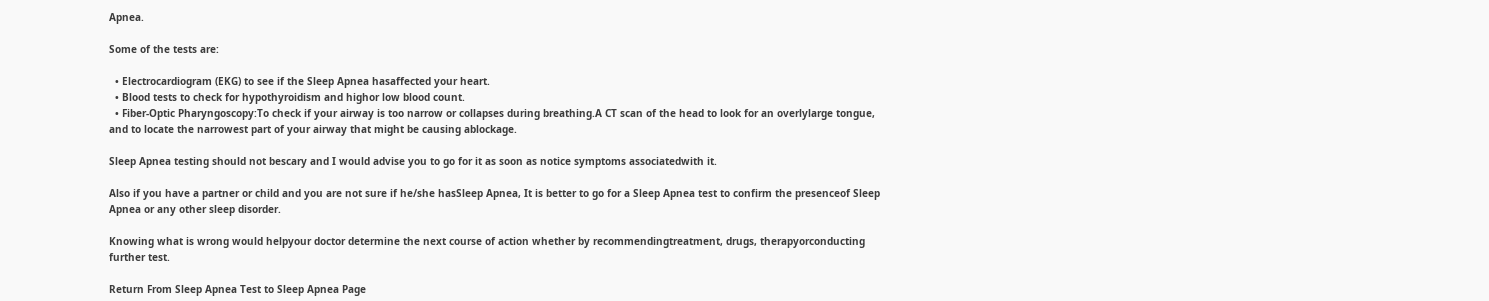Apnea.

Some of the tests are:

  • Electrocardiogram (EKG) to see if the Sleep Apnea hasaffected your heart.
  • Blood tests to check for hypothyroidism and highor low blood count.
  • Fiber-Optic Pharyngoscopy:To check if your airway is too narrow or collapses during breathing.A CT scan of the head to look for an overlylarge tongue, and to locate the narrowest part of your airway that might be causing ablockage.

Sleep Apnea testing should not bescary and I would advise you to go for it as soon as notice symptoms associatedwith it.

Also if you have a partner or child and you are not sure if he/she hasSleep Apnea, It is better to go for a Sleep Apnea test to confirm the presenceof Sleep Apnea or any other sleep disorder.

Knowing what is wrong would helpyour doctor determine the next course of action whether by recommendingtreatment, drugs, therapyorconducting further test.

Return From Sleep Apnea Test to Sleep Apnea Page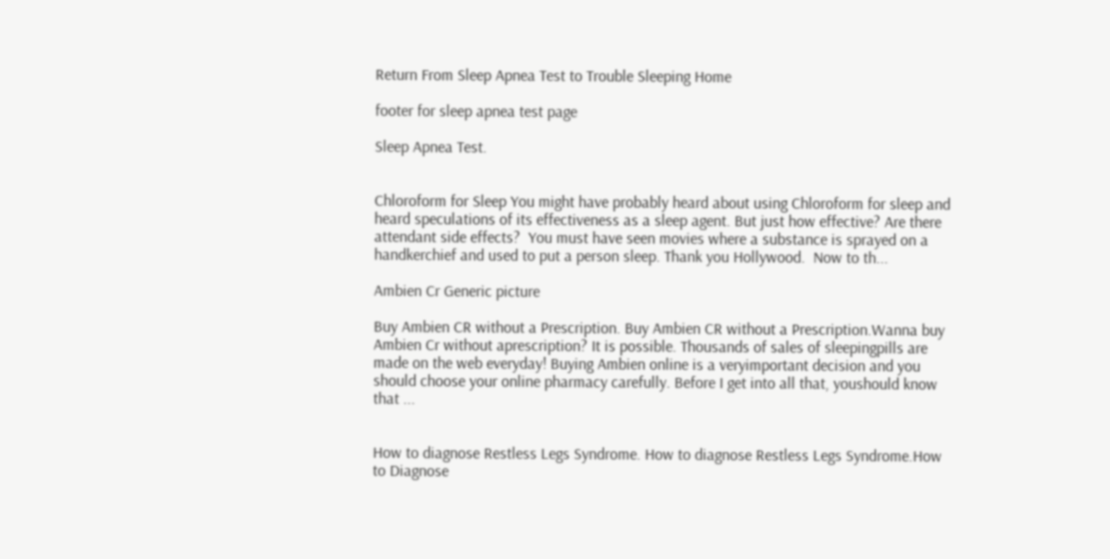Return From Sleep Apnea Test to Trouble Sleeping Home

footer for sleep apnea test page

Sleep Apnea Test.


Chloroform for Sleep You might have probably heard about using Chloroform for sleep and heard speculations of its effectiveness as a sleep agent. But just how effective? Are there attendant side effects?  You must have seen movies where a substance is sprayed on a handkerchief and used to put a person sleep. Thank you Hollywood.  Now to th...

Ambien Cr Generic picture

Buy Ambien CR without a Prescription. Buy Ambien CR without a Prescription.Wanna buy Ambien Cr without aprescription? It is possible. Thousands of sales of sleepingpills are made on the web everyday! Buying Ambien online is a veryimportant decision and you should choose your online pharmacy carefully. Before I get into all that, youshould know that ...


How to diagnose Restless Legs Syndrome. How to diagnose Restless Legs Syndrome.How to Diagnose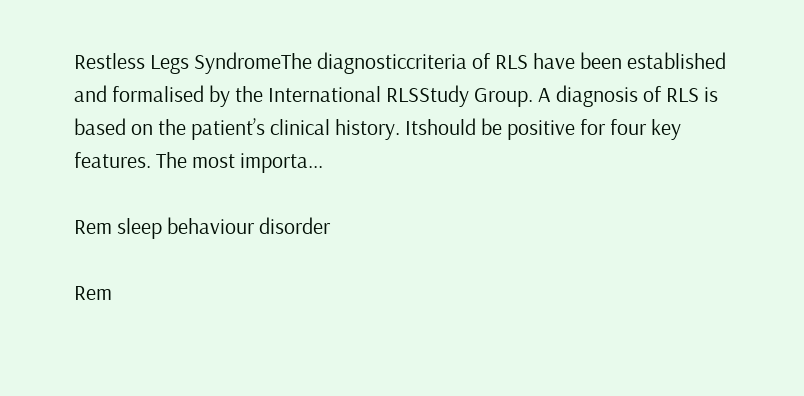Restless Legs SyndromeThe diagnosticcriteria of RLS have been established and formalised by the International RLSStudy Group. A diagnosis of RLS is based on the patient’s clinical history. Itshould be positive for four key features. The most importa...

Rem sleep behaviour disorder

Rem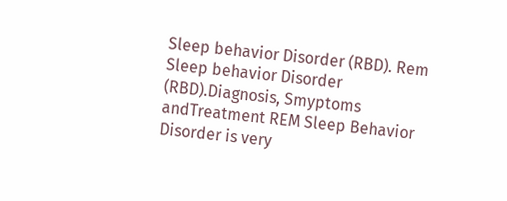Sleep behavior Disorder (RBD). Rem Sleep behavior Disorder (RBD).Diagnosis, Smyptoms andTreatment REM Sleep Behavior Disorder is very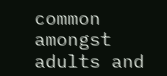common amongst adults and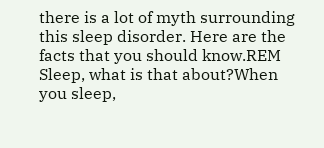there is a lot of myth surrounding this sleep disorder. Here are the facts that you should know.REM Sleep, what is that about?When you sleep,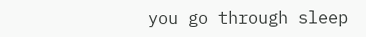you go through sleep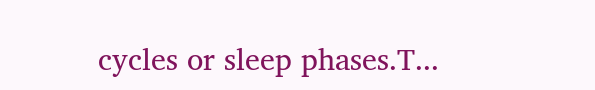cycles or sleep phases.T...